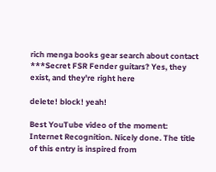rich menga books gear search about contact
***Secret FSR Fender guitars? Yes, they exist, and they're right here

delete! block! yeah!

Best YouTube video of the moment: Internet Recognition. Nicely done. The title of this entry is inspired from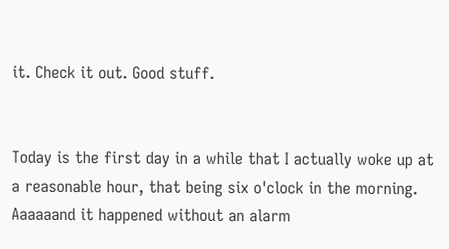it. Check it out. Good stuff.


Today is the first day in a while that I actually woke up at a reasonable hour, that being six o'clock in the morning. Aaaaaand it happened without an alarm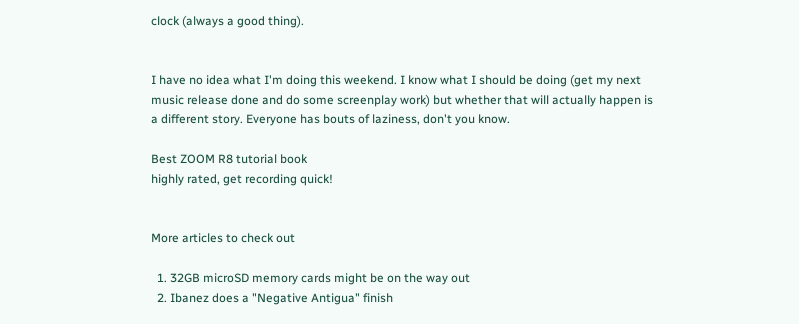clock (always a good thing).


I have no idea what I'm doing this weekend. I know what I should be doing (get my next music release done and do some screenplay work) but whether that will actually happen is a different story. Everyone has bouts of laziness, don't you know.

Best ZOOM R8 tutorial book
highly rated, get recording quick!


More articles to check out

  1. 32GB microSD memory cards might be on the way out
  2. Ibanez does a "Negative Antigua" finish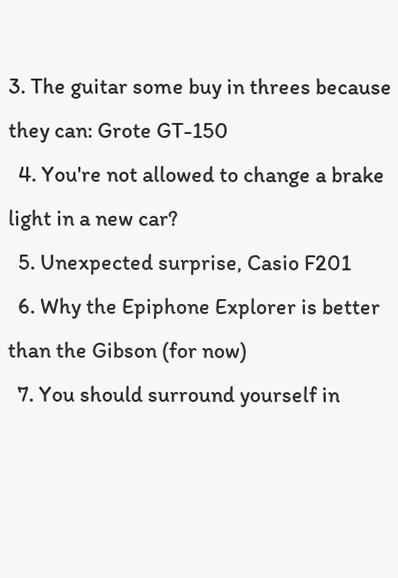3. The guitar some buy in threes because they can: Grote GT-150
  4. You're not allowed to change a brake light in a new car?
  5. Unexpected surprise, Casio F201
  6. Why the Epiphone Explorer is better than the Gibson (for now)
  7. You should surround yourself in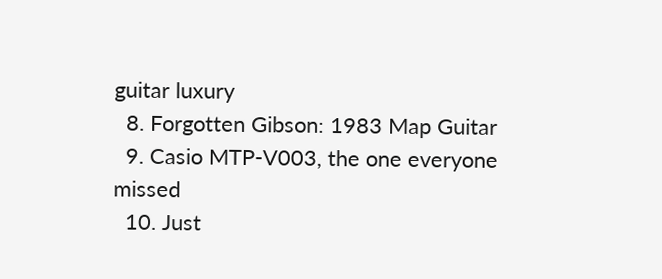guitar luxury
  8. Forgotten Gibson: 1983 Map Guitar
  9. Casio MTP-V003, the one everyone missed
  10. Just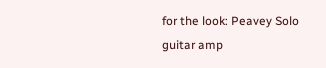for the look: Peavey Solo guitar amp